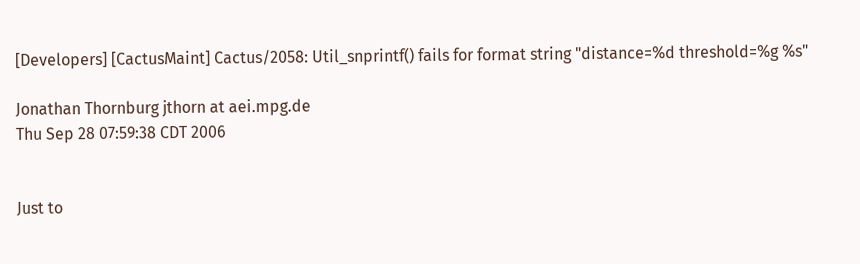[Developers] [CactusMaint] Cactus/2058: Util_snprintf() fails for format string "distance=%d threshold=%g %s"

Jonathan Thornburg jthorn at aei.mpg.de
Thu Sep 28 07:59:38 CDT 2006


Just to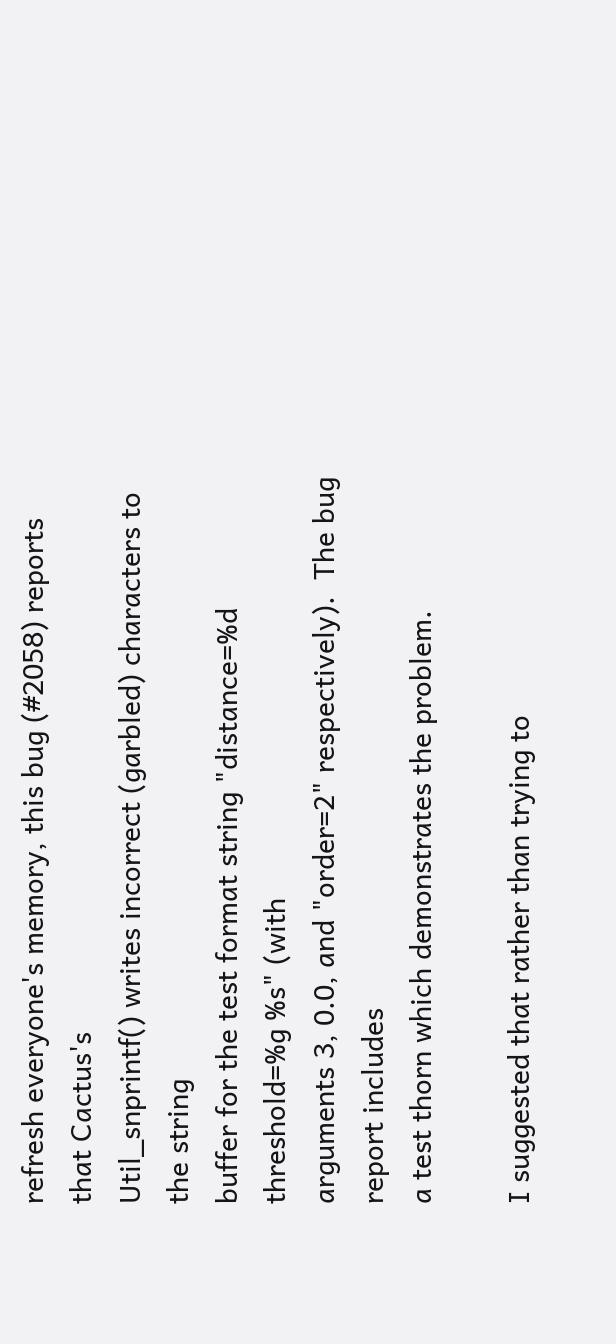refresh everyone's memory, this bug (#2058) reports that Cactus's
Util_snprintf() writes incorrect (garbled) characters to the string
buffer for the test format string "distance=%d threshold=%g %s" (with
arguments 3, 0.0, and "order=2" respectively).  The bug report includes
a test thorn which demonstrates the problem.

I suggested that rather than trying to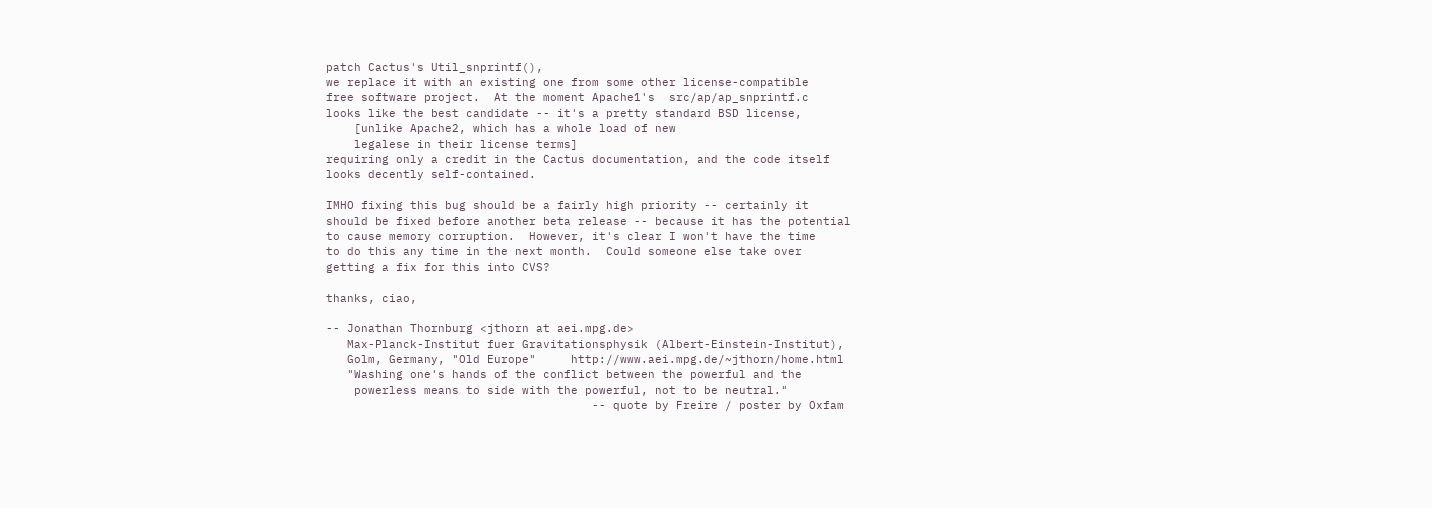patch Cactus's Util_snprintf(),
we replace it with an existing one from some other license-compatible
free software project.  At the moment Apache1's  src/ap/ap_snprintf.c
looks like the best candidate -- it's a pretty standard BSD license,
    [unlike Apache2, which has a whole load of new
    legalese in their license terms]
requiring only a credit in the Cactus documentation, and the code itself
looks decently self-contained.

IMHO fixing this bug should be a fairly high priority -- certainly it
should be fixed before another beta release -- because it has the potential
to cause memory corruption.  However, it's clear I won't have the time
to do this any time in the next month.  Could someone else take over
getting a fix for this into CVS?

thanks, ciao,

-- Jonathan Thornburg <jthorn at aei.mpg.de>
   Max-Planck-Institut fuer Gravitationsphysik (Albert-Einstein-Institut),
   Golm, Germany, "Old Europe"     http://www.aei.mpg.de/~jthorn/home.html
   "Washing one's hands of the conflict between the powerful and the
    powerless means to side with the powerful, not to be neutral."
                                      -- quote by Freire / poster by Oxfam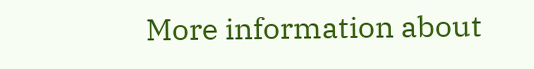More information about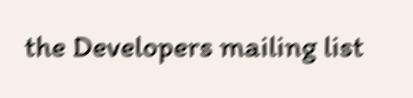the Developers mailing list